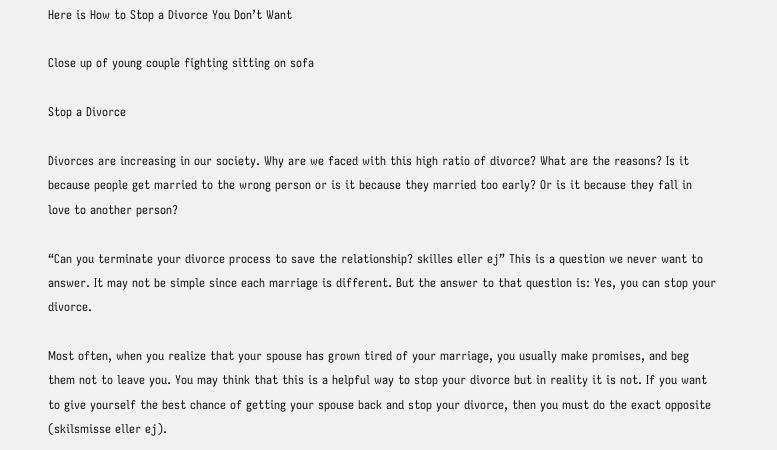Here is How to Stop a Divorce You Don’t Want

Close up of young couple fighting sitting on sofa

Stop a Divorce

Divorces are increasing in our society. Why are we faced with this high ratio of divorce? What are the reasons? Is it because people get married to the wrong person or is it because they married too early? Or is it because they fall in love to another person?

“Can you terminate your divorce process to save the relationship? skilles eller ej” This is a question we never want to answer. It may not be simple since each marriage is different. But the answer to that question is: Yes, you can stop your divorce.

Most often, when you realize that your spouse has grown tired of your marriage, you usually make promises, and beg them not to leave you. You may think that this is a helpful way to stop your divorce but in reality it is not. If you want to give yourself the best chance of getting your spouse back and stop your divorce, then you must do the exact opposite (skilsmisse eller ej).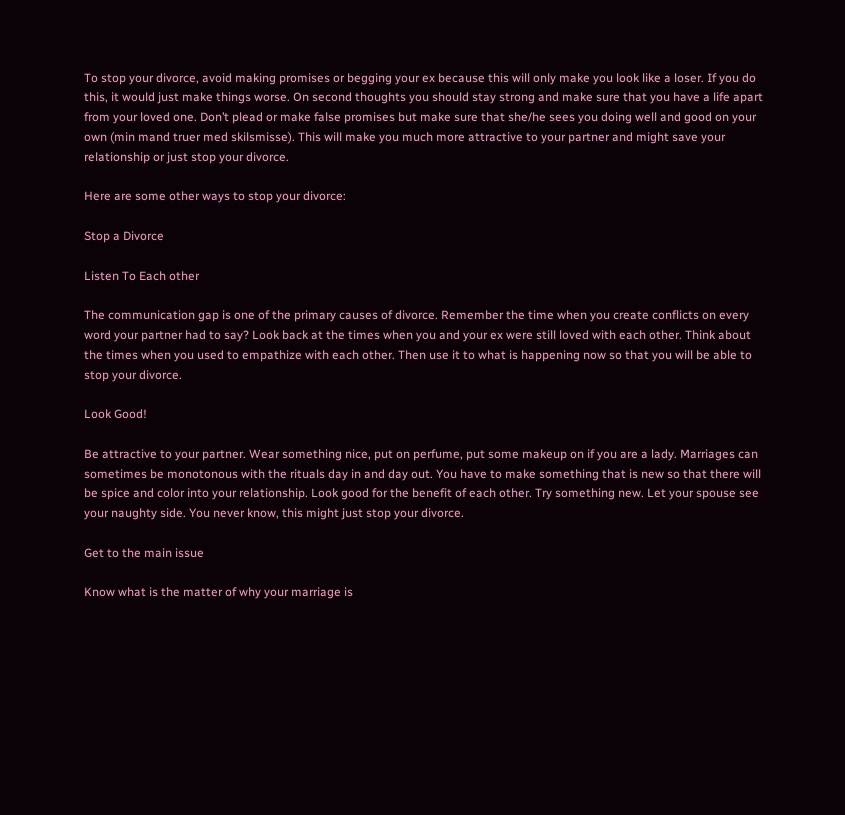To stop your divorce, avoid making promises or begging your ex because this will only make you look like a loser. If you do this, it would just make things worse. On second thoughts you should stay strong and make sure that you have a life apart from your loved one. Don’t plead or make false promises but make sure that she/he sees you doing well and good on your own (min mand truer med skilsmisse). This will make you much more attractive to your partner and might save your relationship or just stop your divorce.

Here are some other ways to stop your divorce:

Stop a Divorce

Listen To Each other

The communication gap is one of the primary causes of divorce. Remember the time when you create conflicts on every word your partner had to say? Look back at the times when you and your ex were still loved with each other. Think about the times when you used to empathize with each other. Then use it to what is happening now so that you will be able to stop your divorce.

Look Good!

Be attractive to your partner. Wear something nice, put on perfume, put some makeup on if you are a lady. Marriages can sometimes be monotonous with the rituals day in and day out. You have to make something that is new so that there will be spice and color into your relationship. Look good for the benefit of each other. Try something new. Let your spouse see your naughty side. You never know, this might just stop your divorce.

Get to the main issue

Know what is the matter of why your marriage is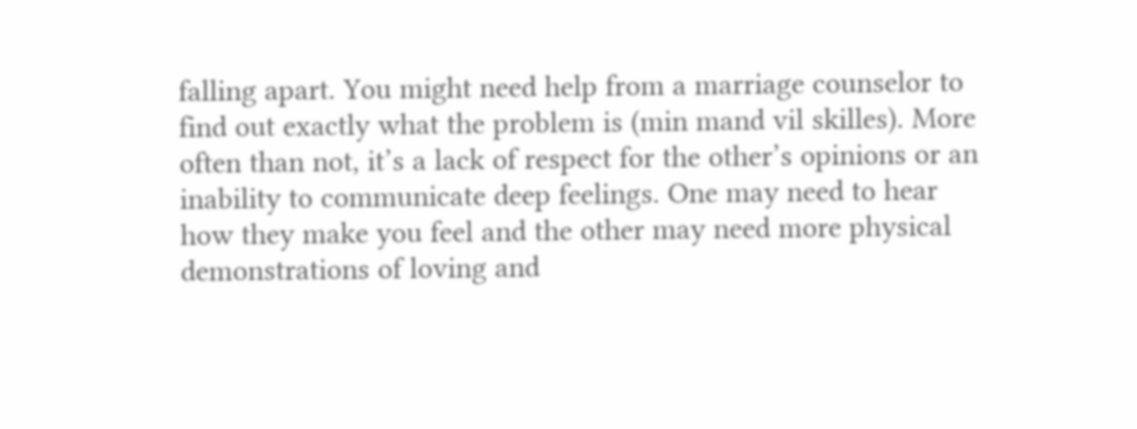falling apart. You might need help from a marriage counselor to find out exactly what the problem is (min mand vil skilles). More often than not, it’s a lack of respect for the other’s opinions or an inability to communicate deep feelings. One may need to hear how they make you feel and the other may need more physical demonstrations of loving and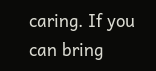caring. If you can bring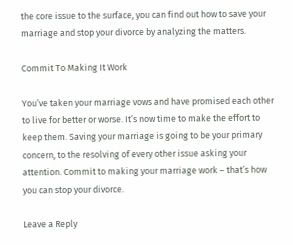the core issue to the surface, you can find out how to save your marriage and stop your divorce by analyzing the matters.

Commit To Making It Work

You’ve taken your marriage vows and have promised each other to live for better or worse. It’s now time to make the effort to keep them. Saving your marriage is going to be your primary concern, to the resolving of every other issue asking your attention. Commit to making your marriage work – that’s how you can stop your divorce.

Leave a Reply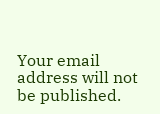Your email address will not be published.